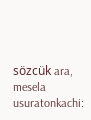sözcük ara, mesela usuratonkachi: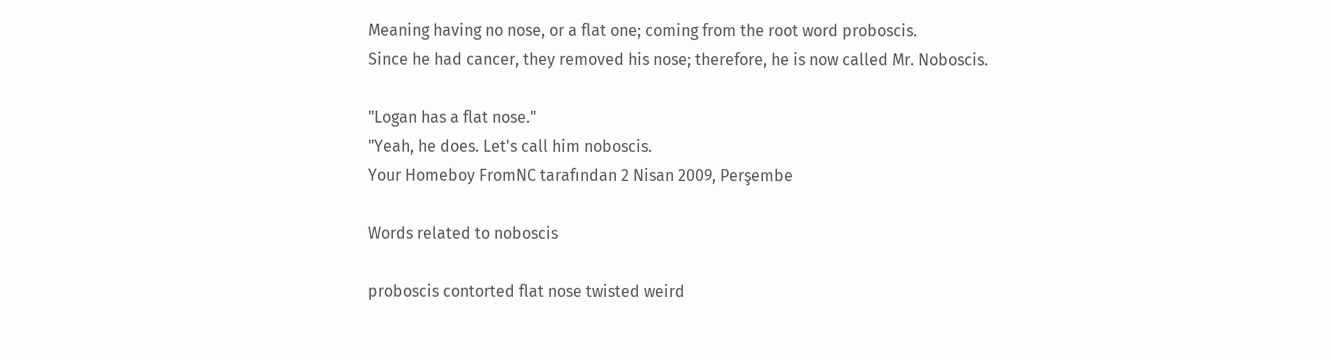Meaning having no nose, or a flat one; coming from the root word proboscis.
Since he had cancer, they removed his nose; therefore, he is now called Mr. Noboscis.

"Logan has a flat nose."
"Yeah, he does. Let's call him noboscis.
Your Homeboy FromNC tarafından 2 Nisan 2009, Perşembe

Words related to noboscis

proboscis contorted flat nose twisted weird